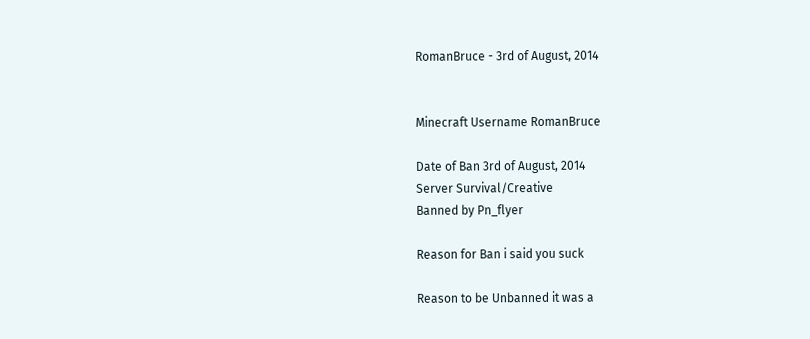RomanBruce - 3rd of August, 2014


Minecraft Username RomanBruce

Date of Ban 3rd of August, 2014
Server Survival/Creative
Banned by Pn_flyer

Reason for Ban i said you suck

Reason to be Unbanned it was a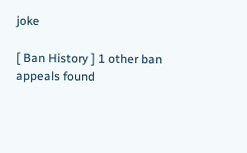joke

[ Ban History ] 1 other ban appeals found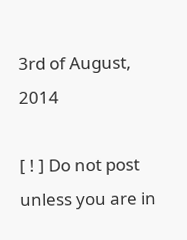3rd of August, 2014

[ ! ] Do not post unless you are in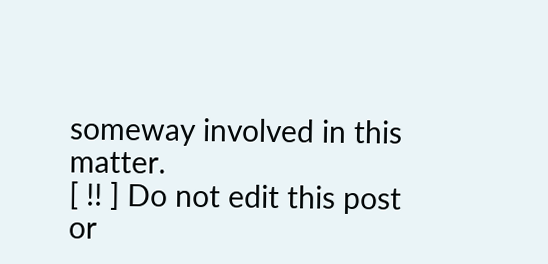someway involved in this matter.
[ !! ] Do not edit this post or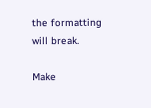the formatting will break.

Make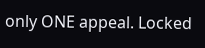only ONE appeal. Locked